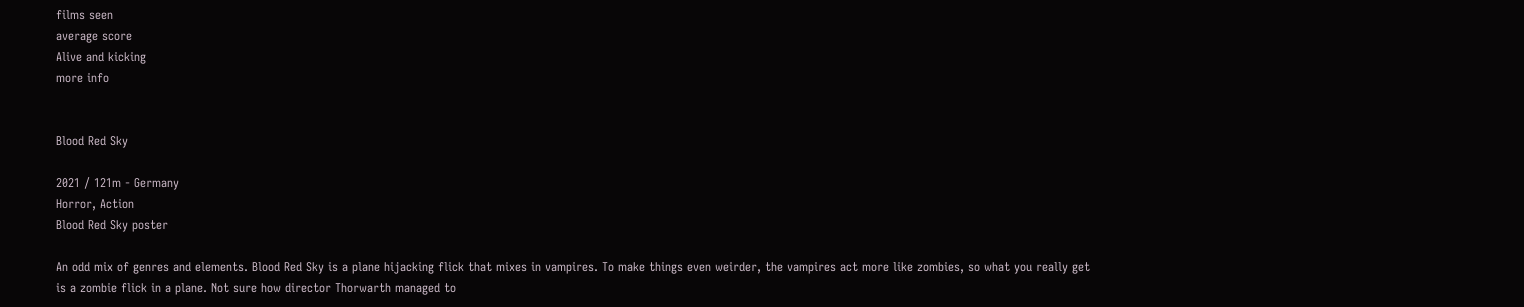films seen
average score
Alive and kicking
more info


Blood Red Sky

2021 / 121m - Germany
Horror, Action
Blood Red Sky poster

An odd mix of genres and elements. Blood Red Sky is a plane hijacking flick that mixes in vampires. To make things even weirder, the vampires act more like zombies, so what you really get is a zombie flick in a plane. Not sure how director Thorwarth managed to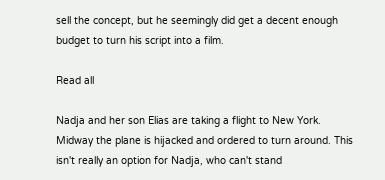sell the concept, but he seemingly did get a decent enough budget to turn his script into a film.

Read all

Nadja and her son Elias are taking a flight to New York. Midway the plane is hijacked and ordered to turn around. This isn't really an option for Nadja, who can't stand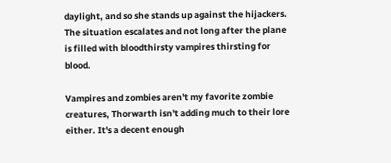daylight, and so she stands up against the hijackers. The situation escalates and not long after the plane is filled with bloodthirsty vampires thirsting for blood.

Vampires and zombies aren't my favorite zombie creatures, Thorwarth isn't adding much to their lore either. It's a decent enough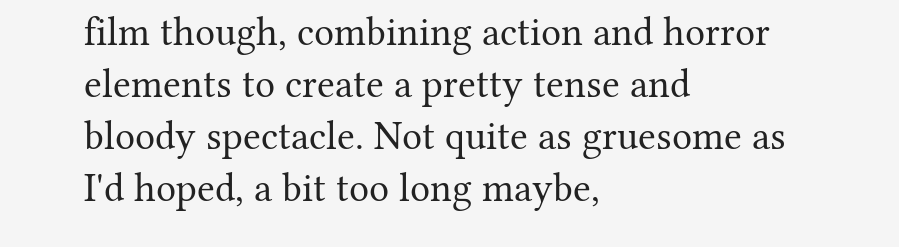film though, combining action and horror elements to create a pretty tense and bloody spectacle. Not quite as gruesome as I'd hoped, a bit too long maybe,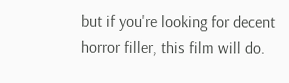but if you're looking for decent horror filler, this film will do.